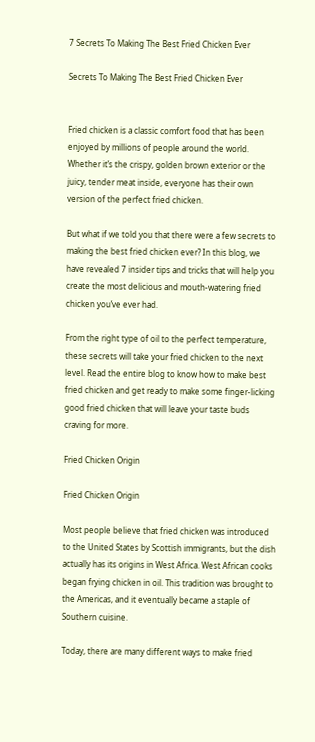7 Secrets To Making The Best Fried Chicken Ever

Secrets To Making The Best Fried Chicken Ever


Fried chicken is a classic comfort food that has been enjoyed by millions of people around the world. Whether it’s the crispy, golden brown exterior or the juicy, tender meat inside, everyone has their own version of the perfect fried chicken.

But what if we told you that there were a few secrets to making the best fried chicken ever? In this blog, we have revealed 7 insider tips and tricks that will help you create the most delicious and mouth-watering fried chicken you’ve ever had.

From the right type of oil to the perfect temperature, these secrets will take your fried chicken to the next level. Read the entire blog to know how to make best fried chicken and get ready to make some finger-licking good fried chicken that will leave your taste buds craving for more.

Fried Chicken Origin

Fried Chicken Origin

Most people believe that fried chicken was introduced to the United States by Scottish immigrants, but the dish actually has its origins in West Africa. West African cooks began frying chicken in oil. This tradition was brought to the Americas, and it eventually became a staple of Southern cuisine.

Today, there are many different ways to make fried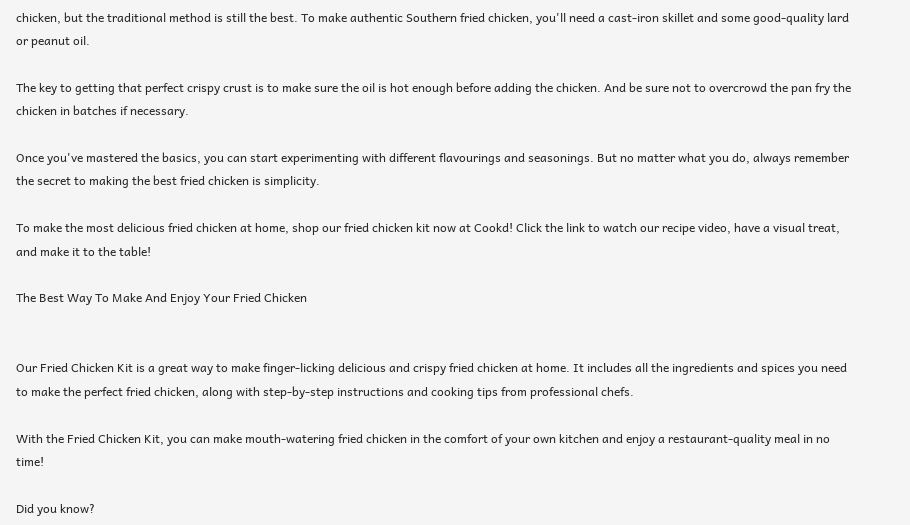chicken, but the traditional method is still the best. To make authentic Southern fried chicken, you'll need a cast-iron skillet and some good-quality lard or peanut oil.

The key to getting that perfect crispy crust is to make sure the oil is hot enough before adding the chicken. And be sure not to overcrowd the pan fry the chicken in batches if necessary.

Once you've mastered the basics, you can start experimenting with different flavourings and seasonings. But no matter what you do, always remember the secret to making the best fried chicken is simplicity.

To make the most delicious fried chicken at home, shop our fried chicken kit now at Cookd! Click the link to watch our recipe video, have a visual treat, and make it to the table!

The Best Way To Make And Enjoy Your Fried Chicken


Our Fried Chicken Kit is a great way to make finger-licking delicious and crispy fried chicken at home. It includes all the ingredients and spices you need to make the perfect fried chicken, along with step-by-step instructions and cooking tips from professional chefs.

With the Fried Chicken Kit, you can make mouth-watering fried chicken in the comfort of your own kitchen and enjoy a restaurant-quality meal in no time!

Did you know?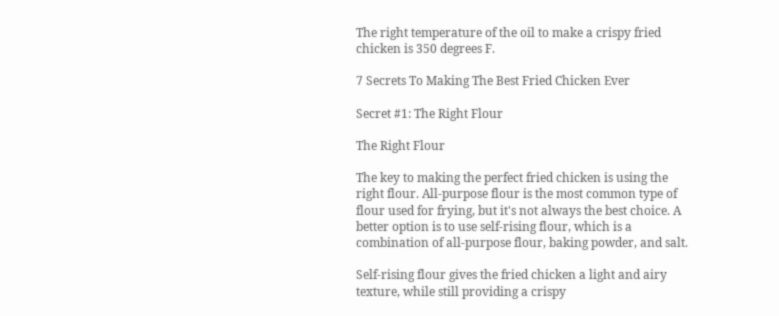The right temperature of the oil to make a crispy fried chicken is 350 degrees F.

7 Secrets To Making The Best Fried Chicken Ever

Secret #1: The Right Flour

The Right Flour

The key to making the perfect fried chicken is using the right flour. All-purpose flour is the most common type of flour used for frying, but it's not always the best choice. A better option is to use self-rising flour, which is a combination of all-purpose flour, baking powder, and salt.

Self-rising flour gives the fried chicken a light and airy texture, while still providing a crispy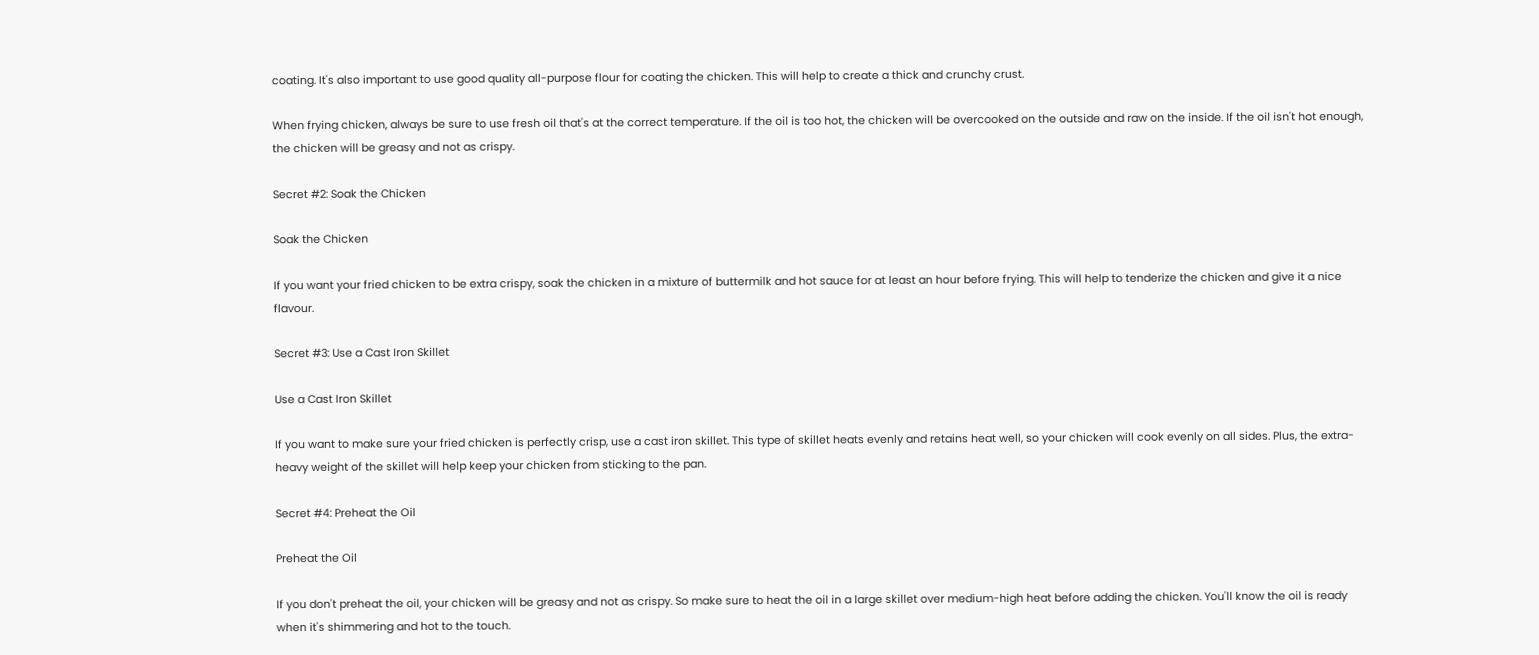coating. It's also important to use good quality all-purpose flour for coating the chicken. This will help to create a thick and crunchy crust.

When frying chicken, always be sure to use fresh oil that's at the correct temperature. If the oil is too hot, the chicken will be overcooked on the outside and raw on the inside. If the oil isn't hot enough, the chicken will be greasy and not as crispy.

Secret #2: Soak the Chicken

Soak the Chicken

If you want your fried chicken to be extra crispy, soak the chicken in a mixture of buttermilk and hot sauce for at least an hour before frying. This will help to tenderize the chicken and give it a nice flavour.

Secret #3: Use a Cast Iron Skillet

Use a Cast Iron Skillet

If you want to make sure your fried chicken is perfectly crisp, use a cast iron skillet. This type of skillet heats evenly and retains heat well, so your chicken will cook evenly on all sides. Plus, the extra-heavy weight of the skillet will help keep your chicken from sticking to the pan.

Secret #4: Preheat the Oil

Preheat the Oil

If you don't preheat the oil, your chicken will be greasy and not as crispy. So make sure to heat the oil in a large skillet over medium-high heat before adding the chicken. You'll know the oil is ready when it's shimmering and hot to the touch.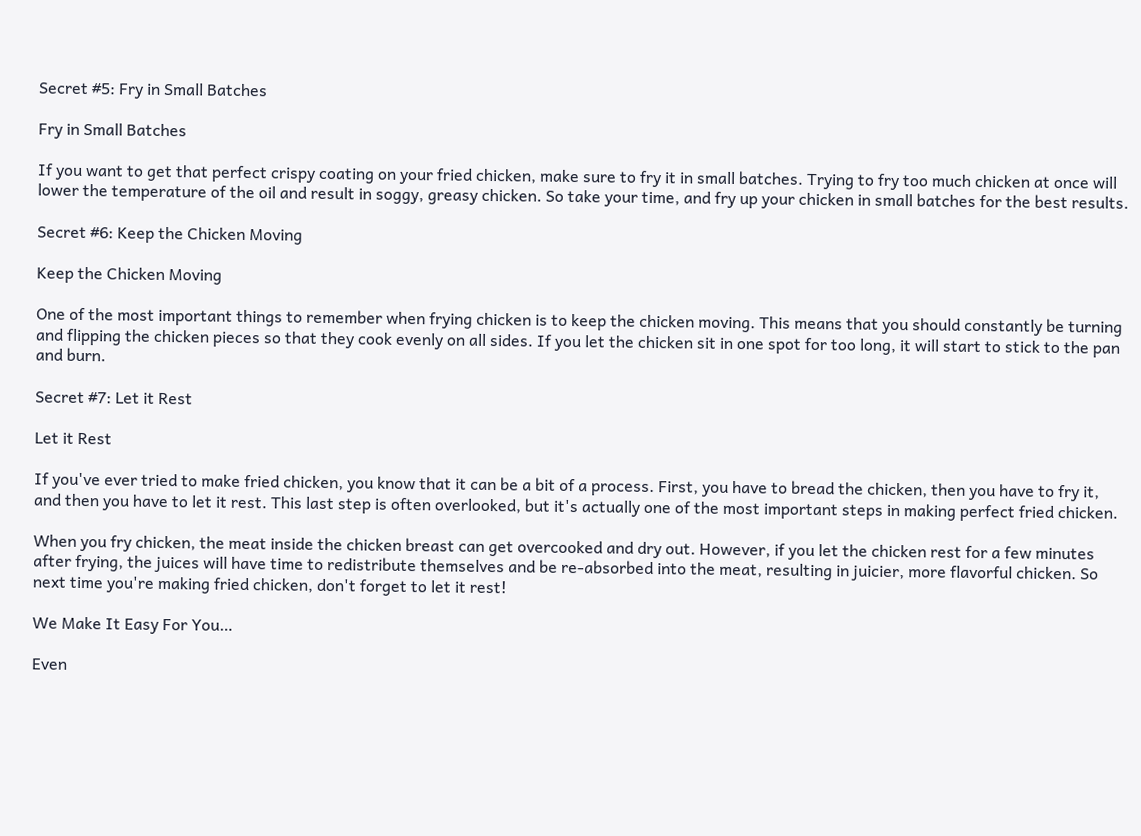Secret #5: Fry in Small Batches

Fry in Small Batches

If you want to get that perfect crispy coating on your fried chicken, make sure to fry it in small batches. Trying to fry too much chicken at once will lower the temperature of the oil and result in soggy, greasy chicken. So take your time, and fry up your chicken in small batches for the best results.

Secret #6: Keep the Chicken Moving

Keep the Chicken Moving

One of the most important things to remember when frying chicken is to keep the chicken moving. This means that you should constantly be turning and flipping the chicken pieces so that they cook evenly on all sides. If you let the chicken sit in one spot for too long, it will start to stick to the pan and burn.

Secret #7: Let it Rest

Let it Rest

If you've ever tried to make fried chicken, you know that it can be a bit of a process. First, you have to bread the chicken, then you have to fry it, and then you have to let it rest. This last step is often overlooked, but it's actually one of the most important steps in making perfect fried chicken.

When you fry chicken, the meat inside the chicken breast can get overcooked and dry out. However, if you let the chicken rest for a few minutes after frying, the juices will have time to redistribute themselves and be re-absorbed into the meat, resulting in juicier, more flavorful chicken. So next time you're making fried chicken, don't forget to let it rest!

We Make It Easy For You…

Even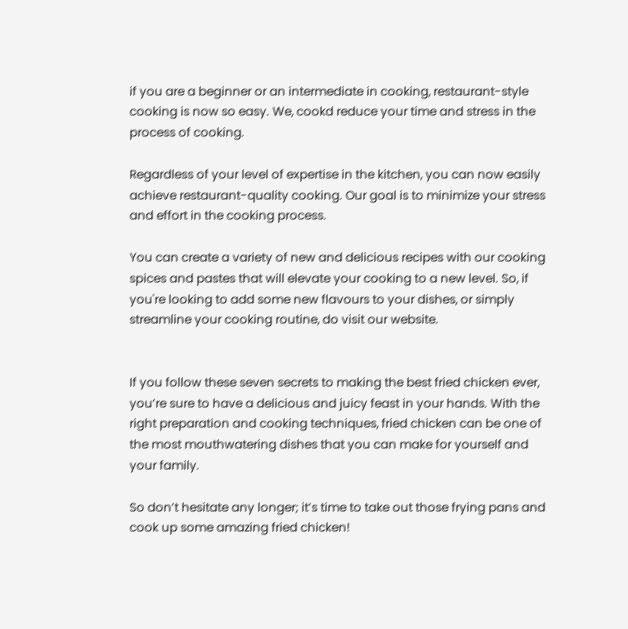if you are a beginner or an intermediate in cooking, restaurant-style cooking is now so easy. We, cookd reduce your time and stress in the process of cooking.

Regardless of your level of expertise in the kitchen, you can now easily achieve restaurant-quality cooking. Our goal is to minimize your stress and effort in the cooking process.

You can create a variety of new and delicious recipes with our cooking spices and pastes that will elevate your cooking to a new level. So, if you're looking to add some new flavours to your dishes, or simply streamline your cooking routine, do visit our website.


If you follow these seven secrets to making the best fried chicken ever, you’re sure to have a delicious and juicy feast in your hands. With the right preparation and cooking techniques, fried chicken can be one of the most mouthwatering dishes that you can make for yourself and your family.

So don’t hesitate any longer; it’s time to take out those frying pans and cook up some amazing fried chicken!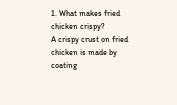1. What makes fried chicken crispy?
A crispy crust on fried chicken is made by coating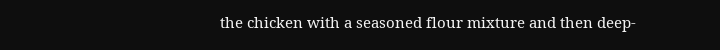the chicken with a seasoned flour mixture and then deep-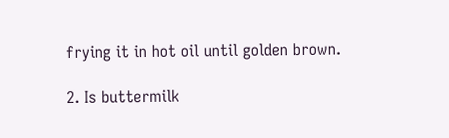frying it in hot oil until golden brown.

2. Is buttermilk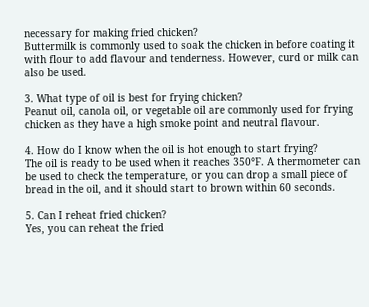necessary for making fried chicken?
Buttermilk is commonly used to soak the chicken in before coating it with flour to add flavour and tenderness. However, curd or milk can also be used.

3. What type of oil is best for frying chicken?
Peanut oil, canola oil, or vegetable oil are commonly used for frying chicken as they have a high smoke point and neutral flavour.

4. How do I know when the oil is hot enough to start frying?
The oil is ready to be used when it reaches 350°F. A thermometer can be used to check the temperature, or you can drop a small piece of bread in the oil, and it should start to brown within 60 seconds.

5. Can I reheat fried chicken?
Yes, you can reheat the fried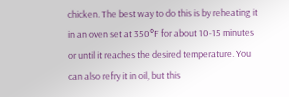chicken. The best way to do this is by reheating it in an oven set at 350°F for about 10-15 minutes or until it reaches the desired temperature. You can also refry it in oil, but this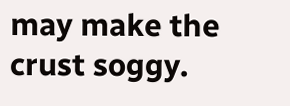may make the crust soggy.